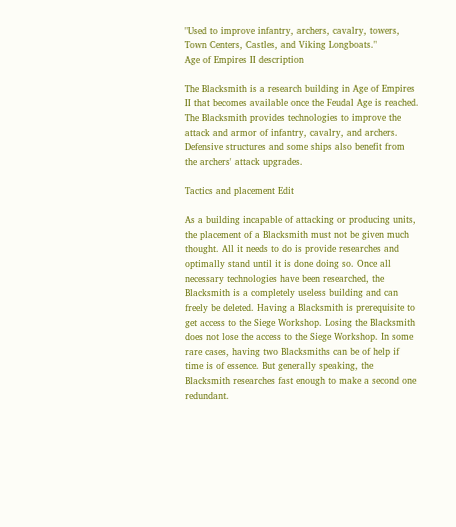"Used to improve infantry, archers, cavalry, towers, Town Centers, Castles, and Viking Longboats."
Age of Empires II description

The Blacksmith is a research building in Age of Empires II that becomes available once the Feudal Age is reached. The Blacksmith provides technologies to improve the attack and armor of infantry, cavalry, and archers. Defensive structures and some ships also benefit from the archers' attack upgrades.

Tactics and placement Edit

As a building incapable of attacking or producing units, the placement of a Blacksmith must not be given much thought. All it needs to do is provide researches and optimally stand until it is done doing so. Once all necessary technologies have been researched, the Blacksmith is a completely useless building and can freely be deleted. Having a Blacksmith is prerequisite to get access to the Siege Workshop. Losing the Blacksmith does not lose the access to the Siege Workshop. In some rare cases, having two Blacksmiths can be of help if time is of essence. But generally speaking, the Blacksmith researches fast enough to make a second one redundant.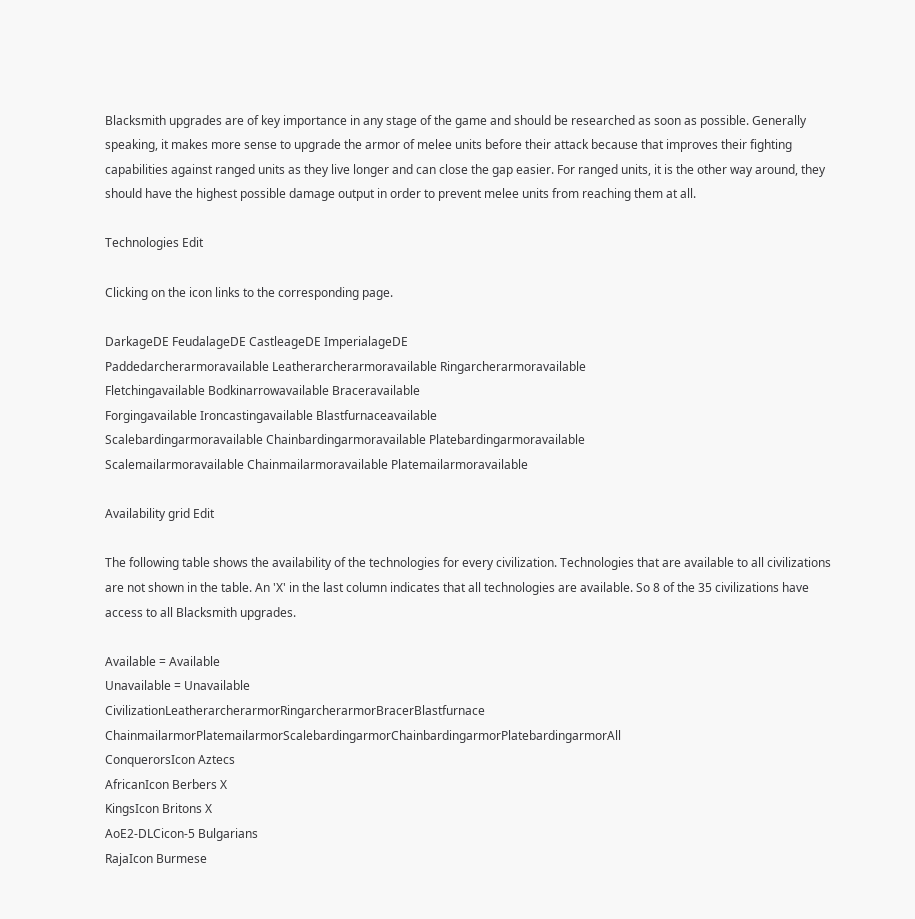Blacksmith upgrades are of key importance in any stage of the game and should be researched as soon as possible. Generally speaking, it makes more sense to upgrade the armor of melee units before their attack because that improves their fighting capabilities against ranged units as they live longer and can close the gap easier. For ranged units, it is the other way around, they should have the highest possible damage output in order to prevent melee units from reaching them at all.

Technologies Edit

Clicking on the icon links to the corresponding page.

DarkageDE FeudalageDE CastleageDE ImperialageDE
Paddedarcherarmoravailable Leatherarcherarmoravailable Ringarcherarmoravailable
Fletchingavailable Bodkinarrowavailable Braceravailable
Forgingavailable Ironcastingavailable Blastfurnaceavailable
Scalebardingarmoravailable Chainbardingarmoravailable Platebardingarmoravailable
Scalemailarmoravailable Chainmailarmoravailable Platemailarmoravailable

Availability grid Edit

The following table shows the availability of the technologies for every civilization. Technologies that are available to all civilizations are not shown in the table. An 'X' in the last column indicates that all technologies are available. So 8 of the 35 civilizations have access to all Blacksmith upgrades.

Available = Available
Unavailable = Unavailable
CivilizationLeatherarcherarmorRingarcherarmorBracerBlastfurnace ChainmailarmorPlatemailarmorScalebardingarmorChainbardingarmorPlatebardingarmorAll
ConquerorsIcon Aztecs
AfricanIcon Berbers X
KingsIcon Britons X
AoE2-DLCicon-5 Bulgarians
RajaIcon Burmese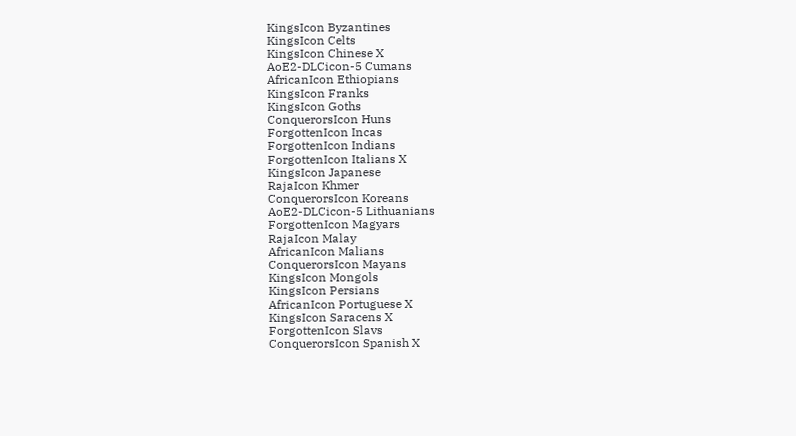KingsIcon Byzantines
KingsIcon Celts
KingsIcon Chinese X
AoE2-DLCicon-5 Cumans
AfricanIcon Ethiopians
KingsIcon Franks
KingsIcon Goths
ConquerorsIcon Huns
ForgottenIcon Incas
ForgottenIcon Indians
ForgottenIcon Italians X
KingsIcon Japanese
RajaIcon Khmer
ConquerorsIcon Koreans
AoE2-DLCicon-5 Lithuanians
ForgottenIcon Magyars
RajaIcon Malay
AfricanIcon Malians
ConquerorsIcon Mayans
KingsIcon Mongols
KingsIcon Persians
AfricanIcon Portuguese X
KingsIcon Saracens X
ForgottenIcon Slavs
ConquerorsIcon Spanish X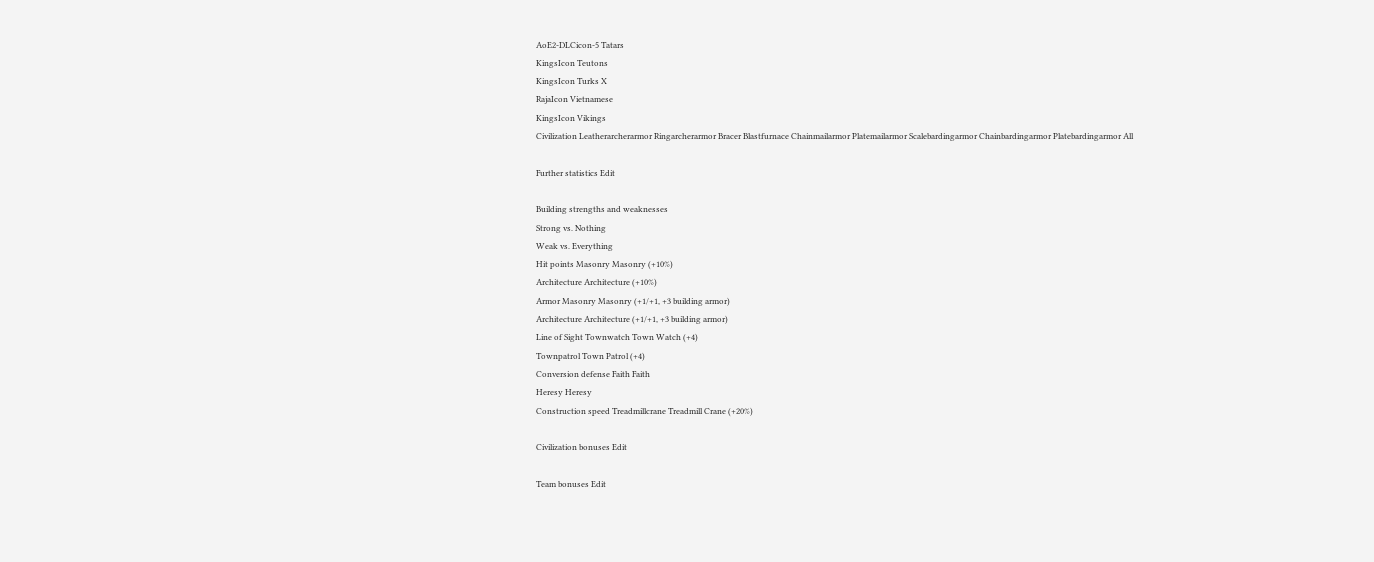AoE2-DLCicon-5 Tatars
KingsIcon Teutons
KingsIcon Turks X
RajaIcon Vietnamese
KingsIcon Vikings
Civilization Leatherarcherarmor Ringarcherarmor Bracer Blastfurnace Chainmailarmor Platemailarmor Scalebardingarmor Chainbardingarmor Platebardingarmor All

Further statistics Edit

Building strengths and weaknesses
Strong vs. Nothing
Weak vs. Everything
Hit points Masonry Masonry (+10%)
Architecture Architecture (+10%)
Armor Masonry Masonry (+1/+1, +3 building armor)
Architecture Architecture (+1/+1, +3 building armor)
Line of Sight Townwatch Town Watch (+4)
Townpatrol Town Patrol (+4)
Conversion defense Faith Faith
Heresy Heresy
Construction speed Treadmillcrane Treadmill Crane (+20%)

Civilization bonuses Edit

Team bonuses Edit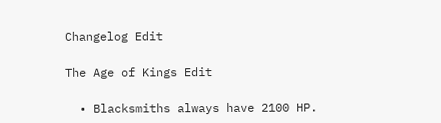Changelog Edit

The Age of Kings Edit

  • Blacksmiths always have 2100 HP.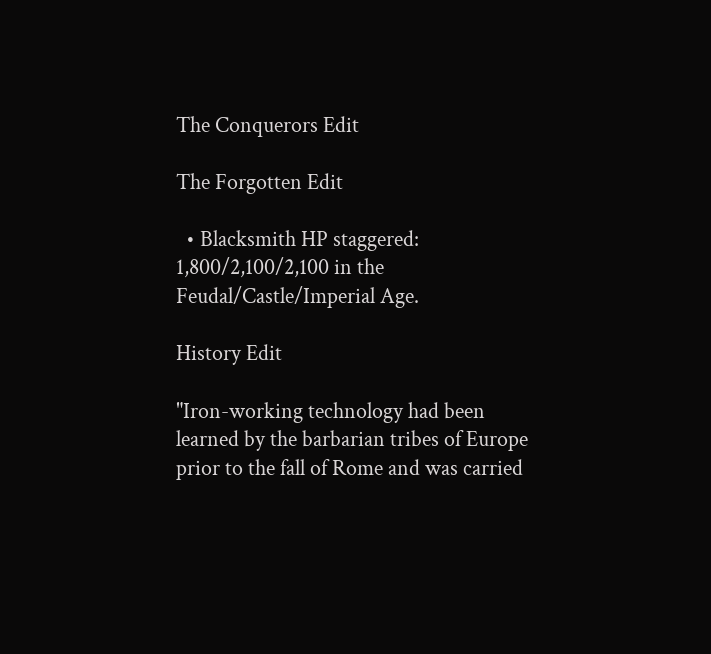The Conquerors Edit

The Forgotten Edit

  • Blacksmith HP staggered: 1,800/2,100/2,100 in the Feudal/Castle/Imperial Age.

History Edit

"Iron-working technology had been learned by the barbarian tribes of Europe prior to the fall of Rome and was carried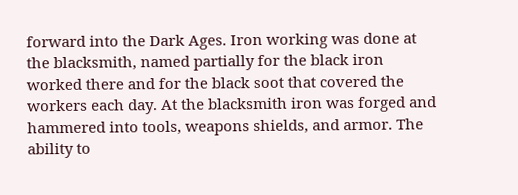forward into the Dark Ages. Iron working was done at the blacksmith, named partially for the black iron worked there and for the black soot that covered the workers each day. At the blacksmith iron was forged and hammered into tools, weapons shields, and armor. The ability to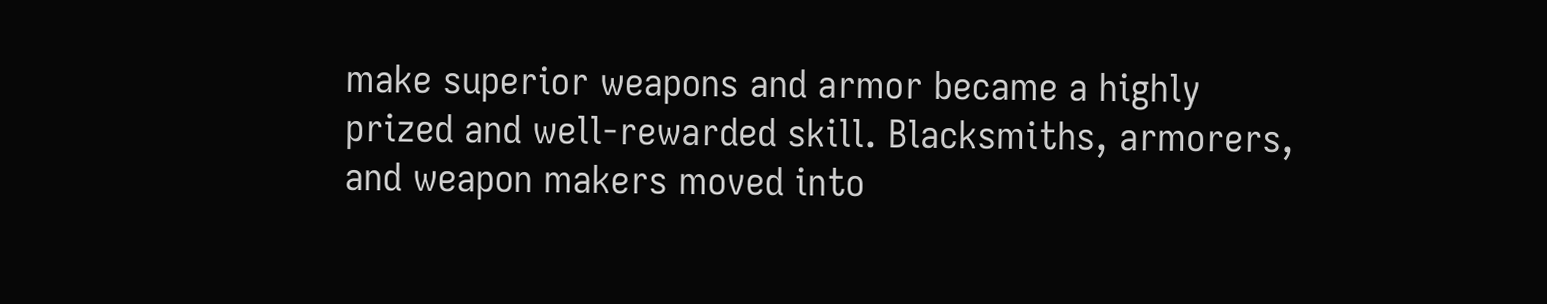make superior weapons and armor became a highly prized and well-rewarded skill. Blacksmiths, armorers, and weapon makers moved into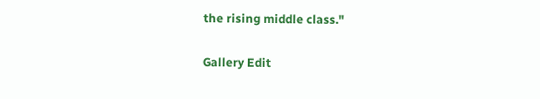the rising middle class."

Gallery Edit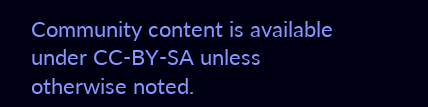Community content is available under CC-BY-SA unless otherwise noted.